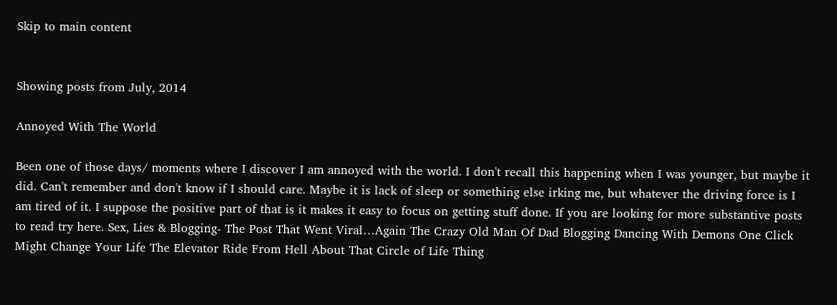Skip to main content


Showing posts from July, 2014

Annoyed With The World

Been one of those days/ moments where I discover I am annoyed with the world. I don't recall this happening when I was younger, but maybe it did. Can't remember and don't know if I should care. Maybe it is lack of sleep or something else irking me, but whatever the driving force is I am tired of it. I suppose the positive part of that is it makes it easy to focus on getting stuff done. If you are looking for more substantive posts to read try here. Sex, Lies & Blogging- The Post That Went Viral…Again The Crazy Old Man Of Dad Blogging Dancing With Demons One Click Might Change Your Life The Elevator Ride From Hell About That Circle of Life Thing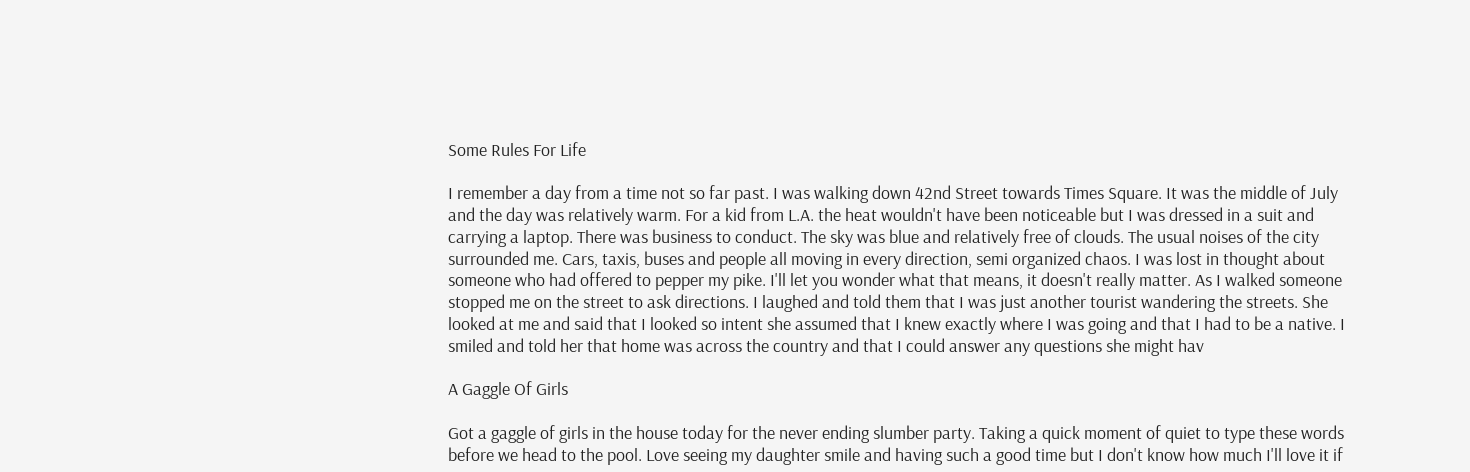Some Rules For Life

I remember a day from a time not so far past. I was walking down 42nd Street towards Times Square. It was the middle of July and the day was relatively warm. For a kid from L.A. the heat wouldn't have been noticeable but I was dressed in a suit and carrying a laptop. There was business to conduct. The sky was blue and relatively free of clouds. The usual noises of the city surrounded me. Cars, taxis, buses and people all moving in every direction, semi organized chaos. I was lost in thought about someone who had offered to pepper my pike. I'll let you wonder what that means, it doesn't really matter. As I walked someone stopped me on the street to ask directions. I laughed and told them that I was just another tourist wandering the streets. She looked at me and said that I looked so intent she assumed that I knew exactly where I was going and that I had to be a native. I smiled and told her that home was across the country and that I could answer any questions she might hav

A Gaggle Of Girls

Got a gaggle of girls in the house today for the never ending slumber party. Taking a quick moment of quiet to type these words before we head to the pool. Love seeing my daughter smile and having such a good time but I don't know how much I'll love it if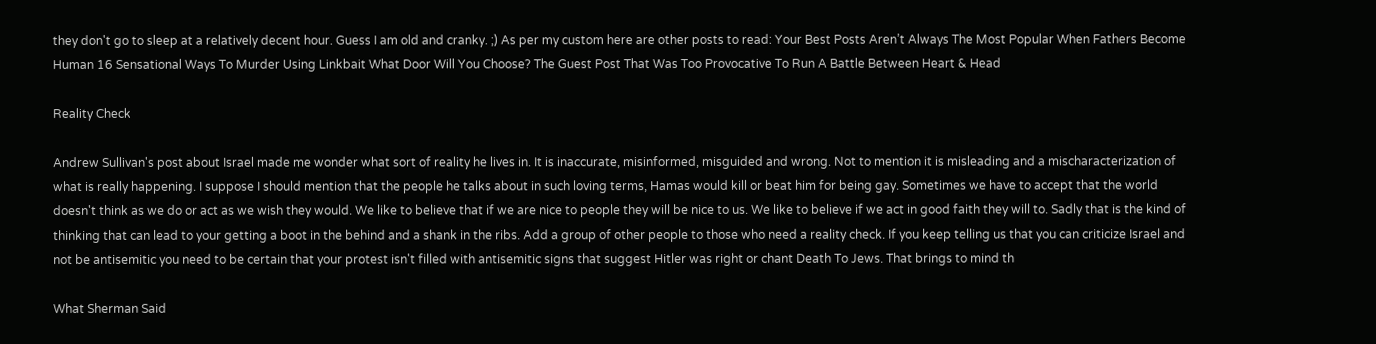they don't go to sleep at a relatively decent hour. Guess I am old and cranky. ;) As per my custom here are other posts to read: Your Best Posts Aren’t Always The Most Popular When Fathers Become Human 16 Sensational Ways To Murder Using Linkbait What Door Will You Choose? The Guest Post That Was Too Provocative To Run A Battle Between Heart & Head

Reality Check

Andrew Sullivan's post about Israel made me wonder what sort of reality he lives in. It is inaccurate, misinformed, misguided and wrong. Not to mention it is misleading and a mischaracterization of what is really happening. I suppose I should mention that the people he talks about in such loving terms, Hamas would kill or beat him for being gay. Sometimes we have to accept that the world doesn't think as we do or act as we wish they would. We like to believe that if we are nice to people they will be nice to us. We like to believe if we act in good faith they will to. Sadly that is the kind of thinking that can lead to your getting a boot in the behind and a shank in the ribs. Add a group of other people to those who need a reality check. If you keep telling us that you can criticize Israel and not be antisemitic you need to be certain that your protest isn't filled with antisemitic signs that suggest Hitler was right or chant Death To Jews. That brings to mind th

What Sherman Said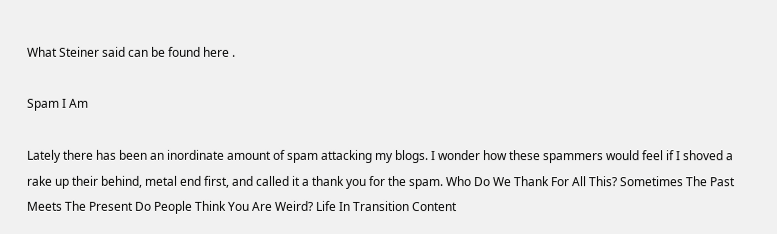What Steiner said can be found here .

Spam I Am

Lately there has been an inordinate amount of spam attacking my blogs. I wonder how these spammers would feel if I shoved a rake up their behind, metal end first, and called it a thank you for the spam. Who Do We Thank For All This? Sometimes The Past Meets The Present Do People Think You Are Weird? Life In Transition Content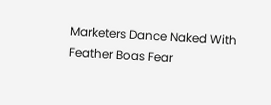Marketers Dance Naked With Feather Boas Fear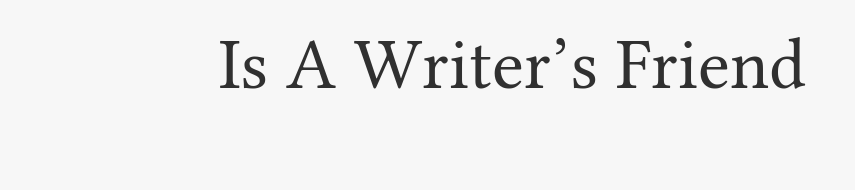Is A Writer’s Friend